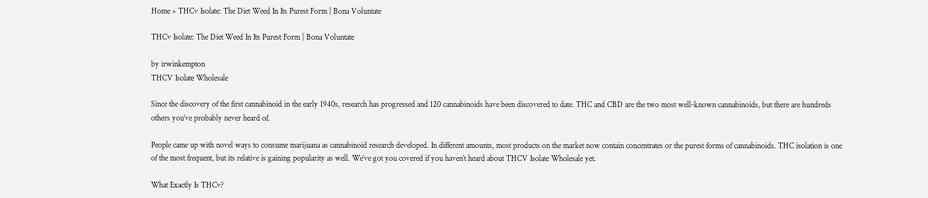Home » THCv Isolate: The Diet Weed In Its Purest Form | Bona Voluntate

THCv Isolate: The Diet Weed In Its Purest Form | Bona Voluntate

by irwinkempton
THCV Isolate Wholesale

Since the discovery of the first cannabinoid in the early 1940s, research has progressed and 120 cannabinoids have been discovered to date. THC and CBD are the two most well-known cannabinoids, but there are hundreds others you’ve probably never heard of.

People came up with novel ways to consume marijuana as cannabinoid research developed. In different amounts, most products on the market now contain concentrates or the purest forms of cannabinoids. THC isolation is one of the most frequent, but its relative is gaining popularity as well. We’ve got you covered if you haven’t heard about THCV Isolate Wholesale yet.

What Exactly Is THCv?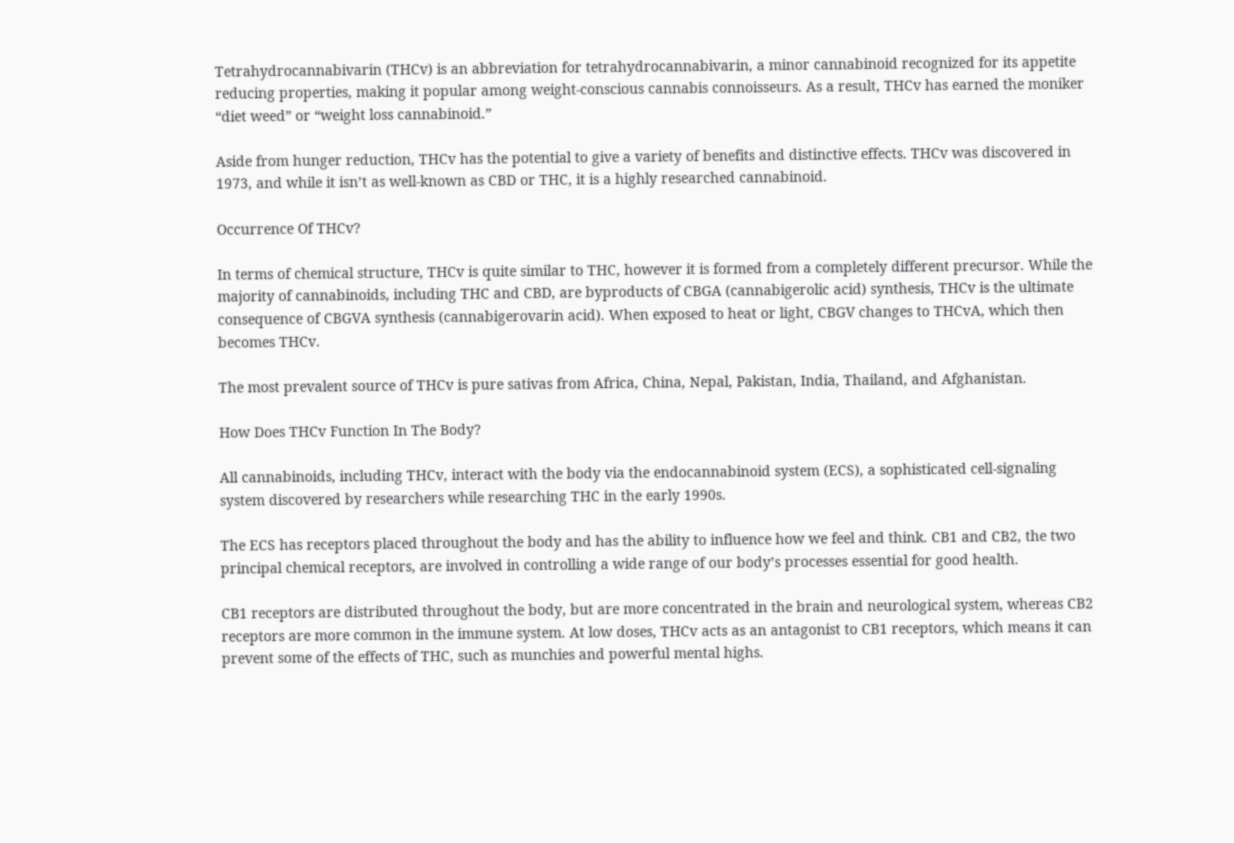Tetrahydrocannabivarin (THCv) is an abbreviation for tetrahydrocannabivarin, a minor cannabinoid recognized for its appetite reducing properties, making it popular among weight-conscious cannabis connoisseurs. As a result, THCv has earned the moniker “diet weed” or “weight loss cannabinoid.”

Aside from hunger reduction, THCv has the potential to give a variety of benefits and distinctive effects. THCv was discovered in 1973, and while it isn’t as well-known as CBD or THC, it is a highly researched cannabinoid.

Occurrence Of THCv?

In terms of chemical structure, THCv is quite similar to THC, however it is formed from a completely different precursor. While the majority of cannabinoids, including THC and CBD, are byproducts of CBGA (cannabigerolic acid) synthesis, THCv is the ultimate consequence of CBGVA synthesis (cannabigerovarin acid). When exposed to heat or light, CBGV changes to THCvA, which then becomes THCv.

The most prevalent source of THCv is pure sativas from Africa, China, Nepal, Pakistan, India, Thailand, and Afghanistan.

How Does THCv Function In The Body?

All cannabinoids, including THCv, interact with the body via the endocannabinoid system (ECS), a sophisticated cell-signaling system discovered by researchers while researching THC in the early 1990s.

The ECS has receptors placed throughout the body and has the ability to influence how we feel and think. CB1 and CB2, the two principal chemical receptors, are involved in controlling a wide range of our body’s processes essential for good health.

CB1 receptors are distributed throughout the body, but are more concentrated in the brain and neurological system, whereas CB2 receptors are more common in the immune system. At low doses, THCv acts as an antagonist to CB1 receptors, which means it can prevent some of the effects of THC, such as munchies and powerful mental highs.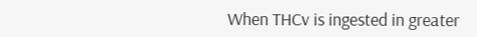When THCv is ingested in greater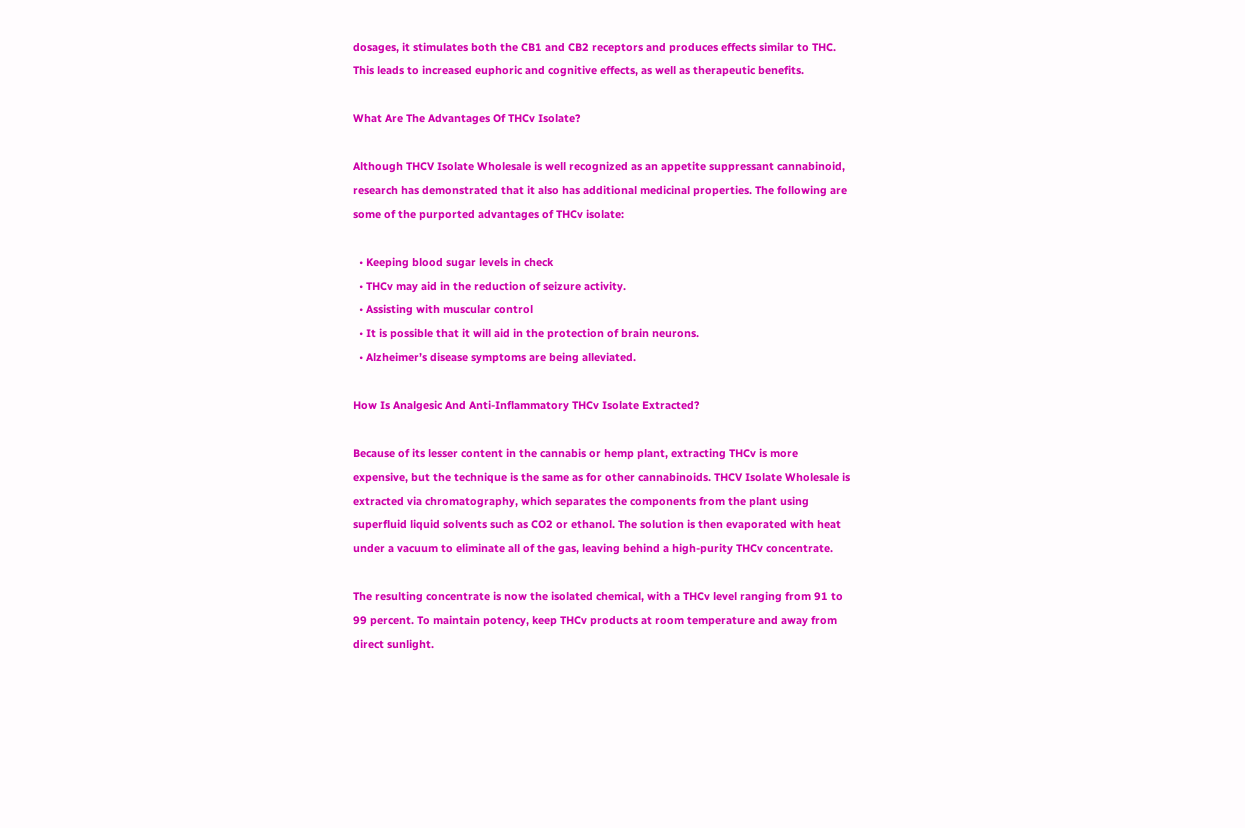dosages, it stimulates both the CB1 and CB2 receptors and produces effects similar to THC. This leads to increased euphoric and cognitive effects, as well as therapeutic benefits.

What Are The Advantages Of THCv Isolate?

Although THCV Isolate Wholesale is well recognized as an appetite suppressant cannabinoid, research has demonstrated that it also has additional medicinal properties. The following are some of the purported advantages of THCv isolate:

  • Keeping blood sugar levels in check
  • THCv may aid in the reduction of seizure activity.
  • Assisting with muscular control
  • It is possible that it will aid in the protection of brain neurons.
  • Alzheimer’s disease symptoms are being alleviated.

How Is Analgesic And Anti-Inflammatory THCv Isolate Extracted?

Because of its lesser content in the cannabis or hemp plant, extracting THCv is more expensive, but the technique is the same as for other cannabinoids. THCV Isolate Wholesale is extracted via chromatography, which separates the components from the plant using superfluid liquid solvents such as CO2 or ethanol. The solution is then evaporated with heat under a vacuum to eliminate all of the gas, leaving behind a high-purity THCv concentrate.

The resulting concentrate is now the isolated chemical, with a THCv level ranging from 91 to 99 percent. To maintain potency, keep THCv products at room temperature and away from direct sunlight.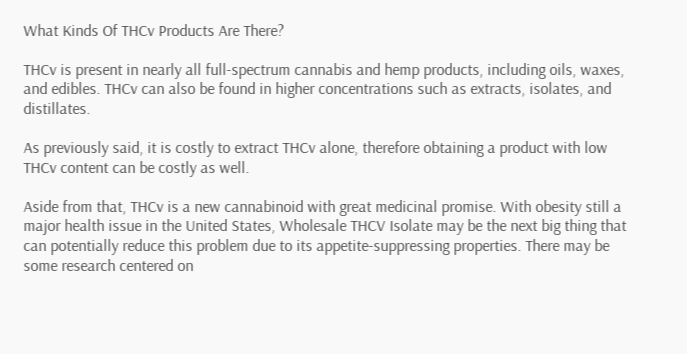What Kinds Of THCv Products Are There?

THCv is present in nearly all full-spectrum cannabis and hemp products, including oils, waxes, and edibles. THCv can also be found in higher concentrations such as extracts, isolates, and distillates.

As previously said, it is costly to extract THCv alone, therefore obtaining a product with low THCv content can be costly as well.

Aside from that, THCv is a new cannabinoid with great medicinal promise. With obesity still a major health issue in the United States, Wholesale THCV Isolate may be the next big thing that can potentially reduce this problem due to its appetite-suppressing properties. There may be some research centered on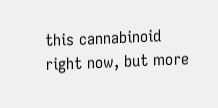this cannabinoid right now, but more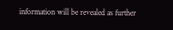information will be revealed as further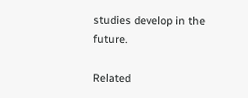studies develop in the future.

Related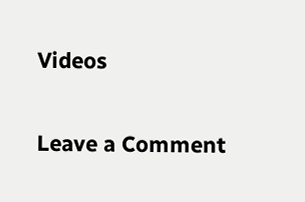Videos

Leave a Comment